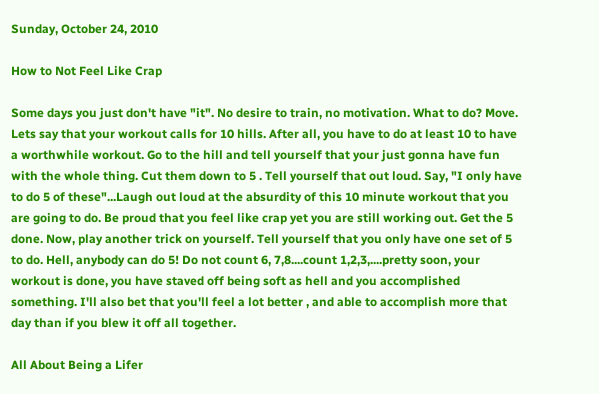Sunday, October 24, 2010

How to Not Feel Like Crap

Some days you just don't have "it". No desire to train, no motivation. What to do? Move. Lets say that your workout calls for 10 hills. After all, you have to do at least 10 to have a worthwhile workout. Go to the hill and tell yourself that your just gonna have fun with the whole thing. Cut them down to 5 . Tell yourself that out loud. Say, "I only have to do 5 of these"...Laugh out loud at the absurdity of this 10 minute workout that you are going to do. Be proud that you feel like crap yet you are still working out. Get the 5 done. Now, play another trick on yourself. Tell yourself that you only have one set of 5 to do. Hell, anybody can do 5! Do not count 6, 7,8....count 1,2,3,....pretty soon, your workout is done, you have staved off being soft as hell and you accomplished something. I'll also bet that you'll feel a lot better , and able to accomplish more that day than if you blew it off all together.

All About Being a Lifer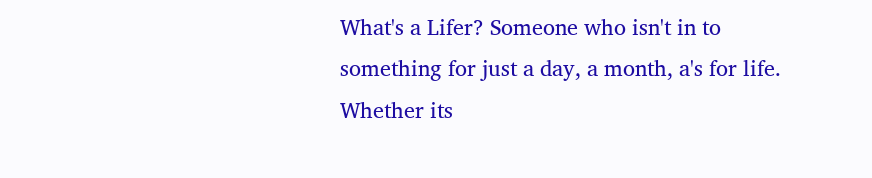What's a Lifer? Someone who isn't in to something for just a day, a month, a's for life. Whether its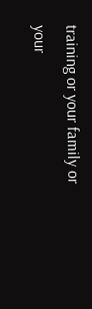training or your family or your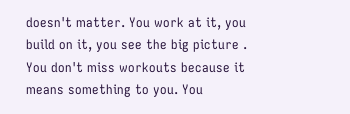doesn't matter. You work at it, you build on it, you see the big picture . You don't miss workouts because it means something to you. You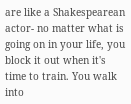are like a Shakespearean actor- no matter what is going on in your life, you block it out when it's time to train. You walk into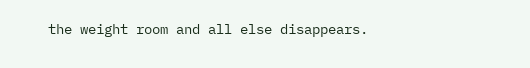the weight room and all else disappears.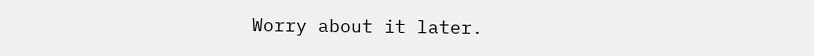Worry about it later.